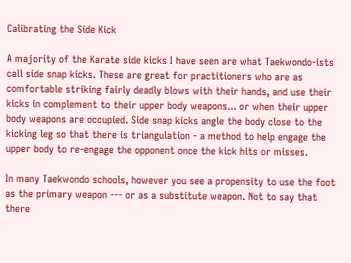Calibrating the Side Kick

A majority of the Karate side kicks I have seen are what Taekwondo-ists call side snap kicks. These are great for practitioners who are as comfortable striking fairly deadly blows with their hands, and use their kicks in complement to their upper body weapons... or when their upper body weapons are occupied. Side snap kicks angle the body close to the kicking leg so that there is triangulation - a method to help engage the upper body to re-engage the opponent once the kick hits or misses.

In many Taekwondo schools, however you see a propensity to use the foot as the primary weapon --- or as a substitute weapon. Not to say that there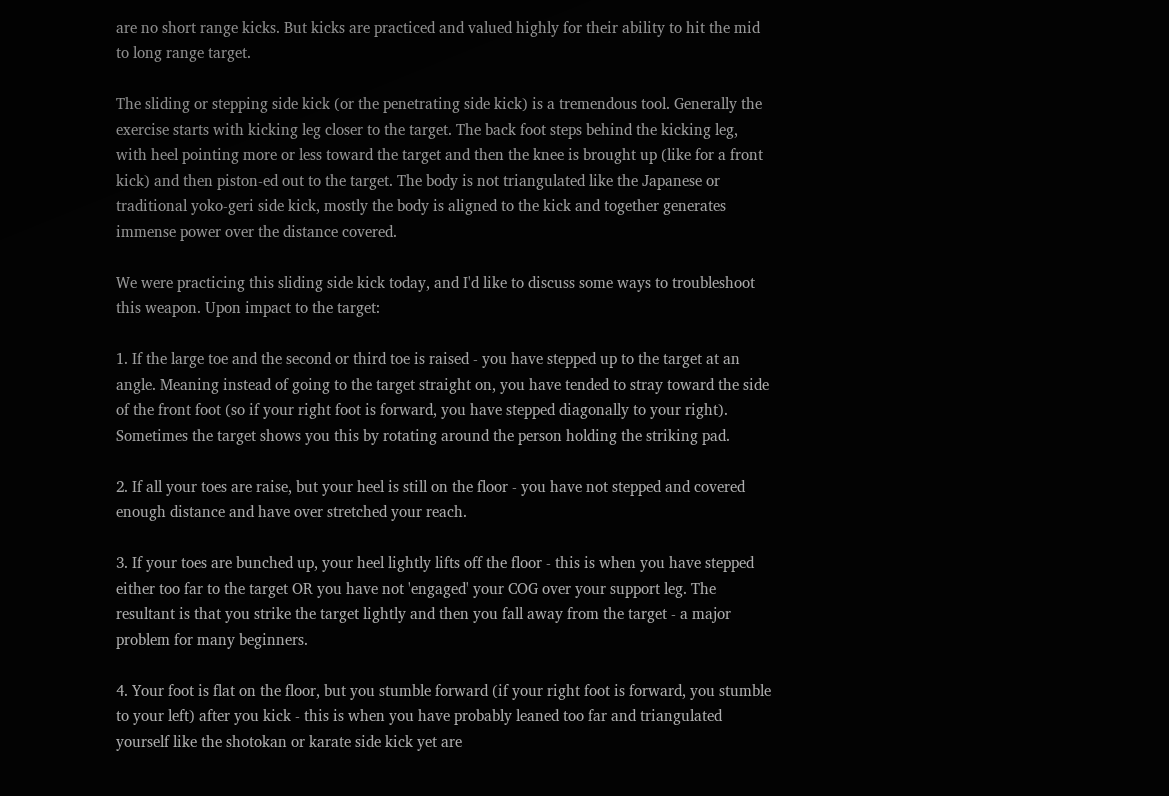are no short range kicks. But kicks are practiced and valued highly for their ability to hit the mid to long range target.

The sliding or stepping side kick (or the penetrating side kick) is a tremendous tool. Generally the exercise starts with kicking leg closer to the target. The back foot steps behind the kicking leg, with heel pointing more or less toward the target and then the knee is brought up (like for a front kick) and then piston-ed out to the target. The body is not triangulated like the Japanese or traditional yoko-geri side kick, mostly the body is aligned to the kick and together generates immense power over the distance covered.

We were practicing this sliding side kick today, and I'd like to discuss some ways to troubleshoot this weapon. Upon impact to the target:

1. If the large toe and the second or third toe is raised - you have stepped up to the target at an angle. Meaning instead of going to the target straight on, you have tended to stray toward the side of the front foot (so if your right foot is forward, you have stepped diagonally to your right). Sometimes the target shows you this by rotating around the person holding the striking pad.

2. If all your toes are raise, but your heel is still on the floor - you have not stepped and covered enough distance and have over stretched your reach.

3. If your toes are bunched up, your heel lightly lifts off the floor - this is when you have stepped either too far to the target OR you have not 'engaged' your COG over your support leg. The resultant is that you strike the target lightly and then you fall away from the target - a major problem for many beginners.

4. Your foot is flat on the floor, but you stumble forward (if your right foot is forward, you stumble to your left) after you kick - this is when you have probably leaned too far and triangulated yourself like the shotokan or karate side kick yet are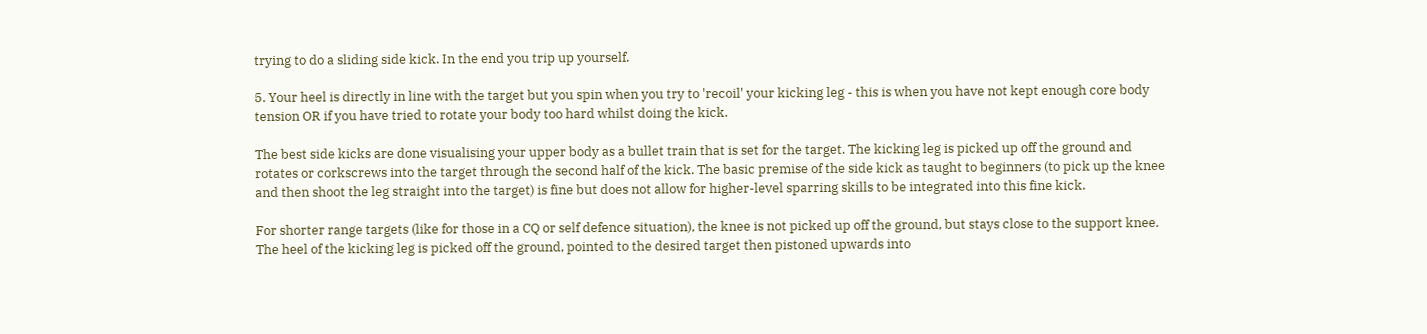trying to do a sliding side kick. In the end you trip up yourself.

5. Your heel is directly in line with the target but you spin when you try to 'recoil' your kicking leg - this is when you have not kept enough core body tension OR if you have tried to rotate your body too hard whilst doing the kick.

The best side kicks are done visualising your upper body as a bullet train that is set for the target. The kicking leg is picked up off the ground and rotates or corkscrews into the target through the second half of the kick. The basic premise of the side kick as taught to beginners (to pick up the knee and then shoot the leg straight into the target) is fine but does not allow for higher-level sparring skills to be integrated into this fine kick.

For shorter range targets (like for those in a CQ or self defence situation), the knee is not picked up off the ground, but stays close to the support knee. The heel of the kicking leg is picked off the ground, pointed to the desired target then pistoned upwards into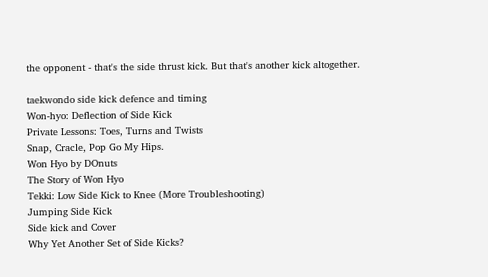the opponent - that's the side thrust kick. But that's another kick altogether.

taekwondo side kick defence and timing
Won-hyo: Deflection of Side Kick
Private Lessons: Toes, Turns and Twists
Snap, Cracle, Pop Go My Hips.
Won Hyo by DOnuts
The Story of Won Hyo
Tekki: Low Side Kick to Knee (More Troubleshooting)
Jumping Side Kick
Side kick and Cover
Why Yet Another Set of Side Kicks?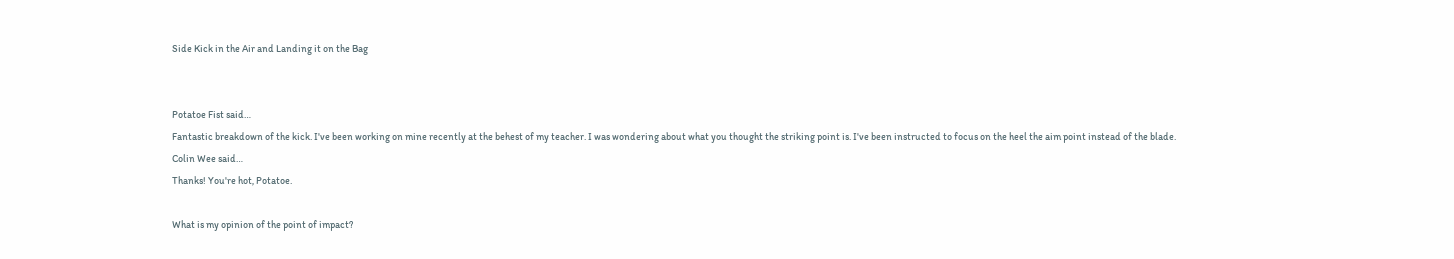Side Kick in the Air and Landing it on the Bag


Potatoe Fist said…
Fantastic breakdown of the kick. I've been working on mine recently at the behest of my teacher. I was wondering about what you thought the striking point is. I've been instructed to focus on the heel the aim point instead of the blade.
Colin Wee said…
Thanks! You're hot, Potatoe.

What is my opinion of the point of impact?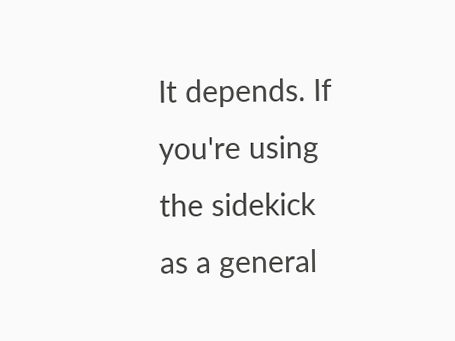It depends. If you're using the sidekick as a general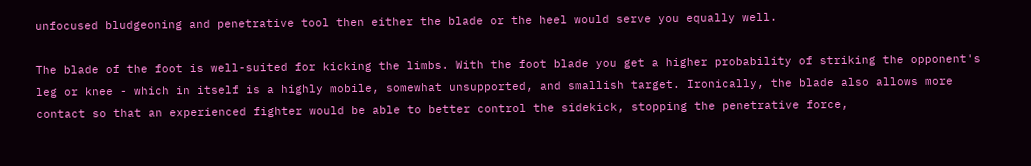unfocused bludgeoning and penetrative tool then either the blade or the heel would serve you equally well.

The blade of the foot is well-suited for kicking the limbs. With the foot blade you get a higher probability of striking the opponent's leg or knee - which in itself is a highly mobile, somewhat unsupported, and smallish target. Ironically, the blade also allows more contact so that an experienced fighter would be able to better control the sidekick, stopping the penetrative force,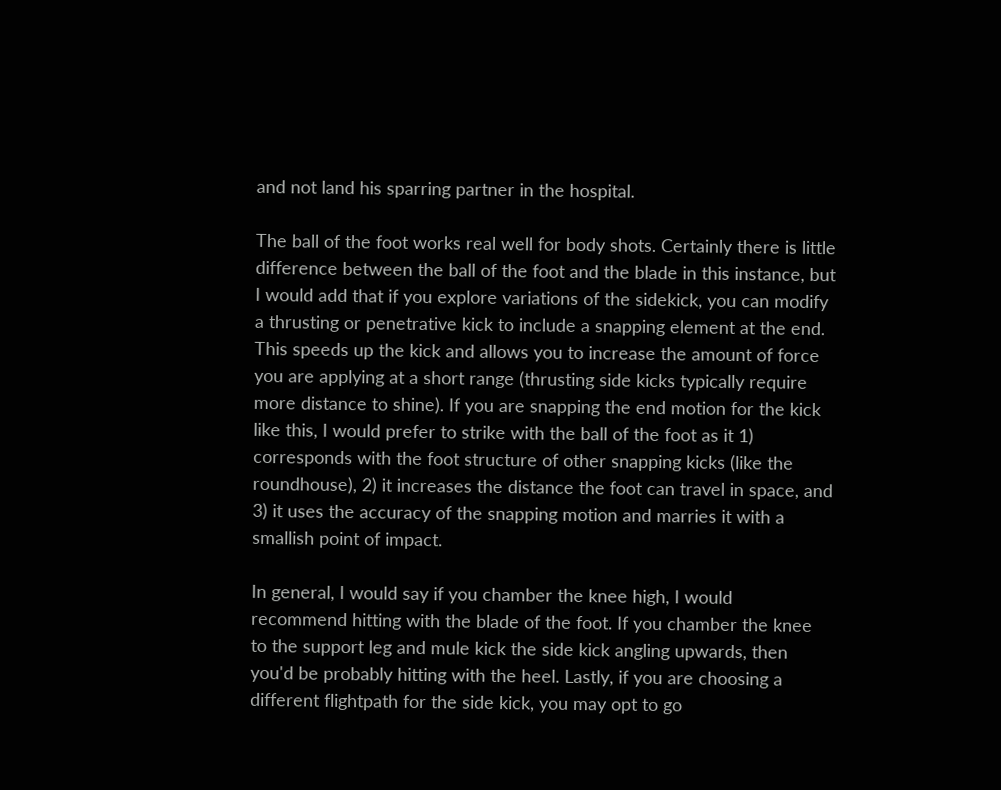and not land his sparring partner in the hospital.

The ball of the foot works real well for body shots. Certainly there is little difference between the ball of the foot and the blade in this instance, but I would add that if you explore variations of the sidekick, you can modify a thrusting or penetrative kick to include a snapping element at the end. This speeds up the kick and allows you to increase the amount of force you are applying at a short range (thrusting side kicks typically require more distance to shine). If you are snapping the end motion for the kick like this, I would prefer to strike with the ball of the foot as it 1) corresponds with the foot structure of other snapping kicks (like the roundhouse), 2) it increases the distance the foot can travel in space, and 3) it uses the accuracy of the snapping motion and marries it with a smallish point of impact.

In general, I would say if you chamber the knee high, I would recommend hitting with the blade of the foot. If you chamber the knee to the support leg and mule kick the side kick angling upwards, then you'd be probably hitting with the heel. Lastly, if you are choosing a different flightpath for the side kick, you may opt to go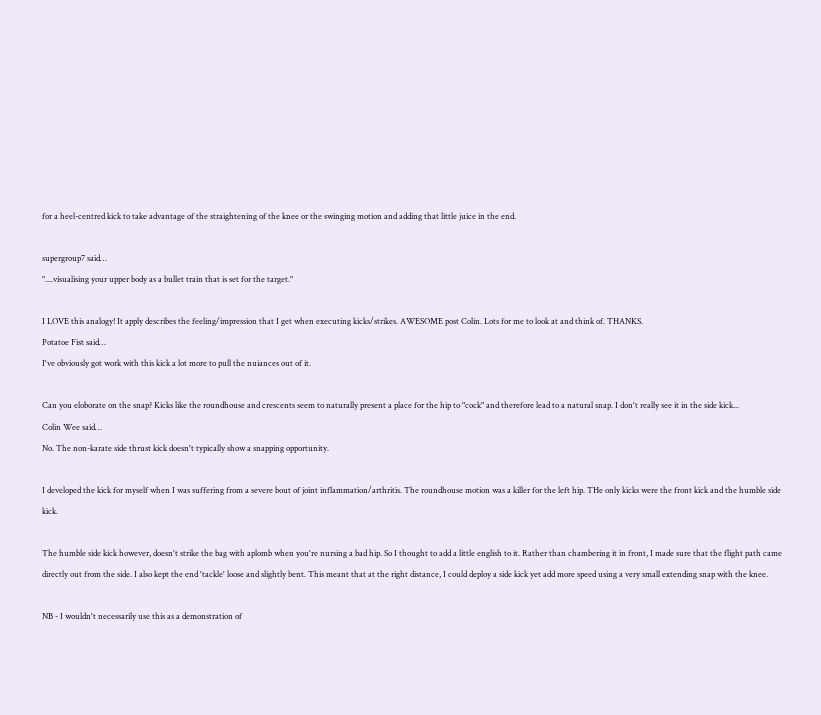for a heel-centred kick to take advantage of the straightening of the knee or the swinging motion and adding that little juice in the end.

supergroup7 said…
"....visualising your upper body as a bullet train that is set for the target."

I LOVE this analogy! It apply describes the feeling/impression that I get when executing kicks/strikes. AWESOME post Colin. Lots for me to look at and think of. THANKS.
Potatoe Fist said…
I've obviously got work with this kick a lot more to pull the nuiances out of it.

Can you eloborate on the snap? Kicks like the roundhouse and crescents seem to naturally present a place for the hip to "cock" and therefore lead to a natural snap. I don't really see it in the side kick...
Colin Wee said…
No. The non-karate side thrust kick doesn't typically show a snapping opportunity.

I developed the kick for myself when I was suffering from a severe bout of joint inflammation/arthritis. The roundhouse motion was a killer for the left hip. THe only kicks were the front kick and the humble side kick.

The humble side kick however, doesn't strike the bag with aplomb when you're nursing a bad hip. So I thought to add a little english to it. Rather than chambering it in front, I made sure that the flight path came directly out from the side. I also kept the end 'tackle' loose and slightly bent. This meant that at the right distance, I could deploy a side kick yet add more speed using a very small extending snap with the knee.

NB - I wouldn't necessarily use this as a demonstration of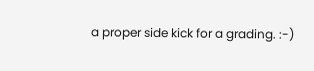a proper side kick for a grading. :-)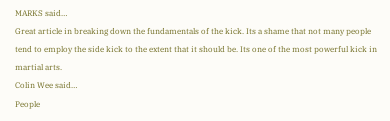MARKS said…
Great article in breaking down the fundamentals of the kick. Its a shame that not many people tend to employ the side kick to the extent that it should be. Its one of the most powerful kick in martial arts.
Colin Wee said…
People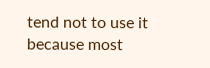tend not to use it because most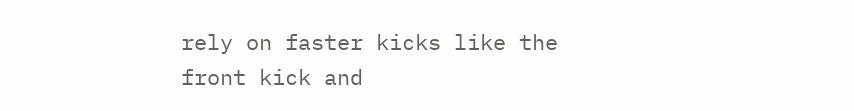rely on faster kicks like the front kick and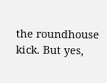the roundhouse kick. But yes,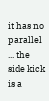it has no parallel ... the side kick is a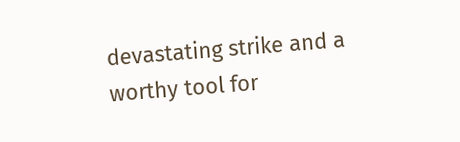devastating strike and a worthy tool for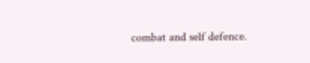combat and self defence.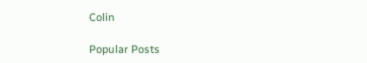Colin

Popular Posts